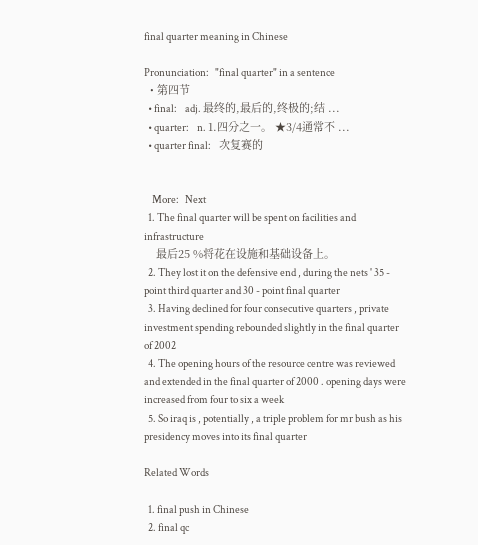final quarter meaning in Chinese

Pronunciation:   "final quarter" in a sentence
  • 第四节
  • final:    adj. 最终的,最后的,终极的;结 ...
  • quarter:    n. 1.四分之一。 ★3/4通常不 ...
  • quarter final:    次复赛的


    More:   Next
  1. The final quarter will be spent on facilities and infrastructure
    最后25 %将花在设施和基础设备上。
  2. They lost it on the defensive end , during the nets ' 35 - point third quarter and 30 - point final quarter
  3. Having declined for four consecutive quarters , private investment spending rebounded slightly in the final quarter of 2002
  4. The opening hours of the resource centre was reviewed and extended in the final quarter of 2000 . opening days were increased from four to six a week
  5. So iraq is , potentially , a triple problem for mr bush as his presidency moves into its final quarter

Related Words

  1. final push in Chinese
  2. final qc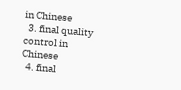in Chinese
  3. final quality control in Chinese
  4. final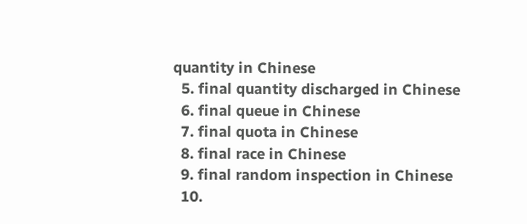quantity in Chinese
  5. final quantity discharged in Chinese
  6. final queue in Chinese
  7. final quota in Chinese
  8. final race in Chinese
  9. final random inspection in Chinese
  10.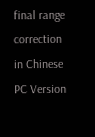final range correction in Chinese
PC Version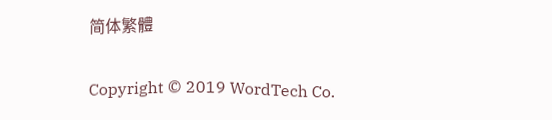简体繁體

Copyright © 2019 WordTech Co.